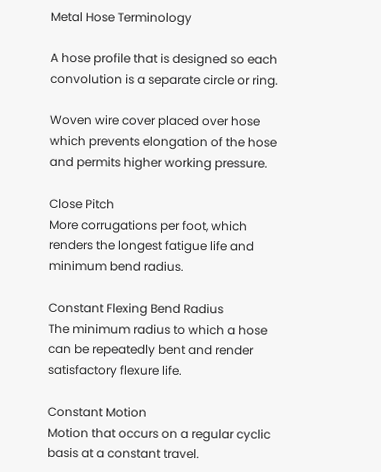Metal Hose Terminology

A hose profile that is designed so each convolution is a separate circle or ring.

Woven wire cover placed over hose which prevents elongation of the hose and permits higher working pressure.

Close Pitch
More corrugations per foot, which renders the longest fatigue life and minimum bend radius.

Constant Flexing Bend Radius
The minimum radius to which a hose can be repeatedly bent and render satisfactory flexure life.

Constant Motion
Motion that occurs on a regular cyclic basis at a constant travel.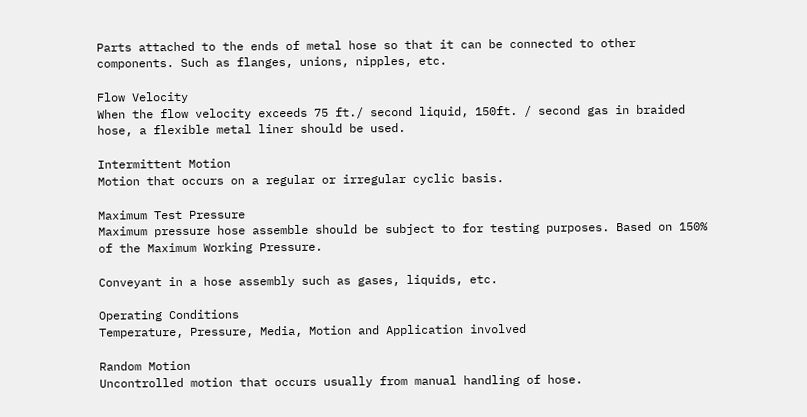Parts attached to the ends of metal hose so that it can be connected to other components. Such as flanges, unions, nipples, etc.

Flow Velocity
When the flow velocity exceeds 75 ft./ second liquid, 150ft. / second gas in braided hose, a flexible metal liner should be used.

Intermittent Motion
Motion that occurs on a regular or irregular cyclic basis.

Maximum Test Pressure
Maximum pressure hose assemble should be subject to for testing purposes. Based on 150% of the Maximum Working Pressure.

Conveyant in a hose assembly such as gases, liquids, etc.

Operating Conditions
Temperature, Pressure, Media, Motion and Application involved

Random Motion
Uncontrolled motion that occurs usually from manual handling of hose.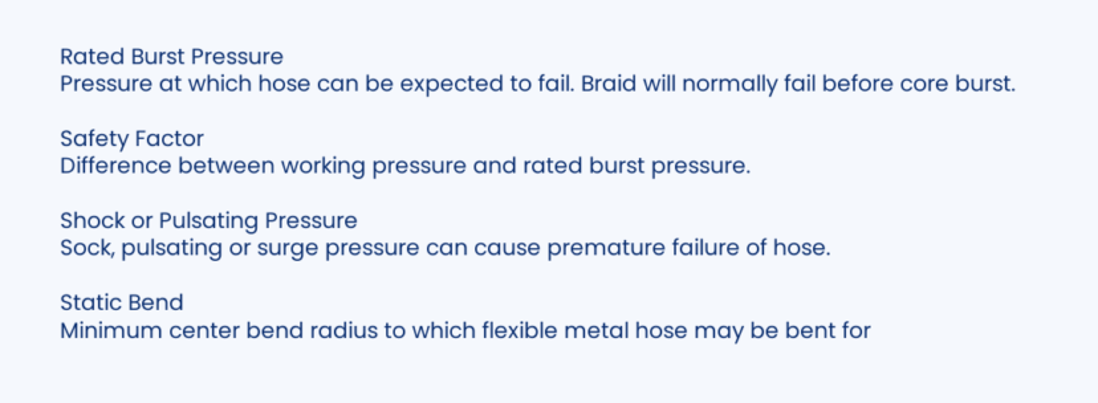Rated Burst Pressure
Pressure at which hose can be expected to fail. Braid will normally fail before core burst.

Safety Factor
Difference between working pressure and rated burst pressure.

Shock or Pulsating Pressure
Sock, pulsating or surge pressure can cause premature failure of hose.

Static Bend
Minimum center bend radius to which flexible metal hose may be bent for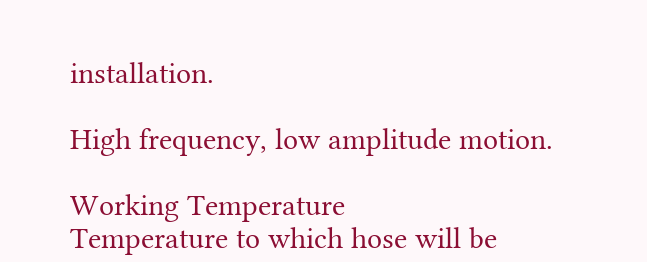installation.

High frequency, low amplitude motion.

Working Temperature
Temperature to which hose will be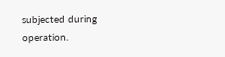subjected during operation.